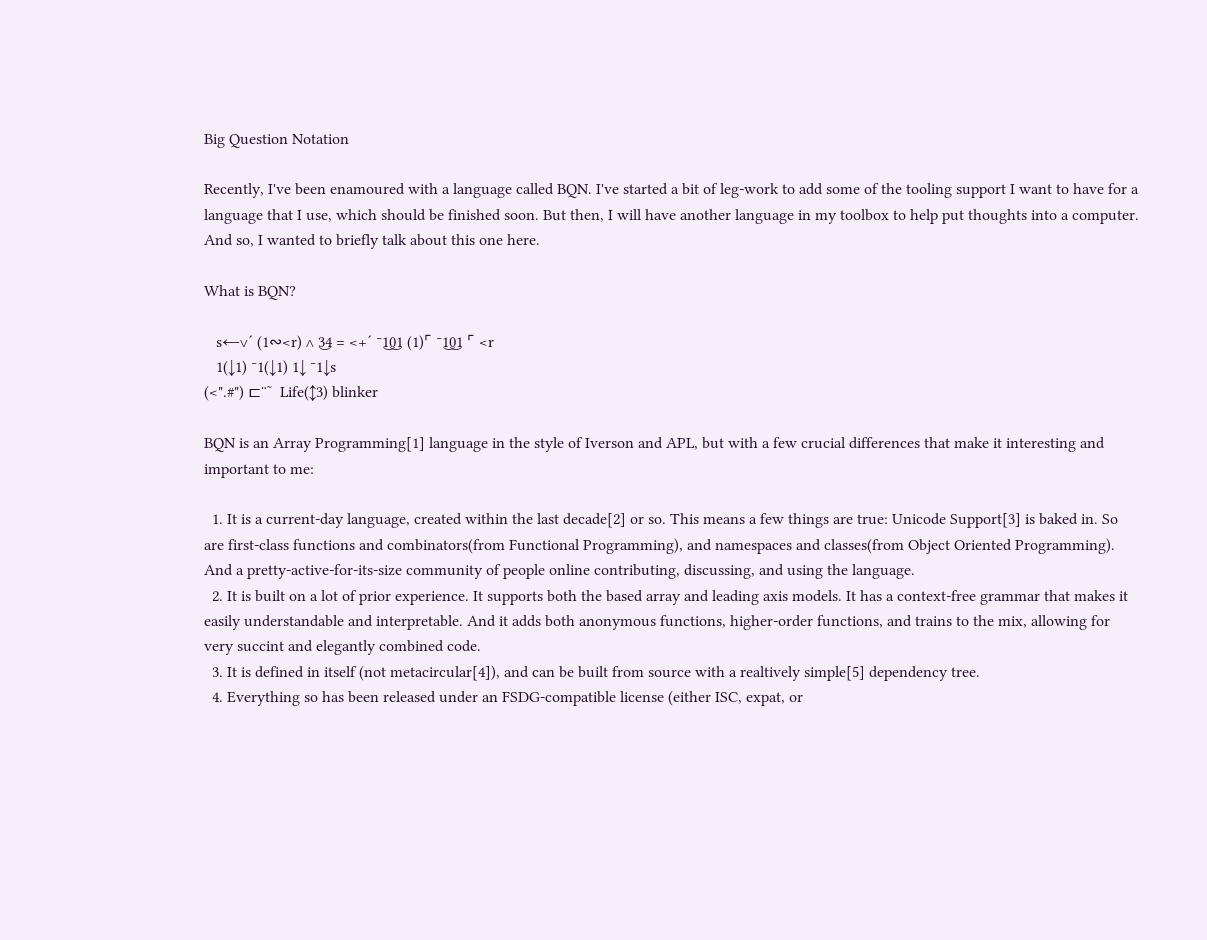Big Question Notation

Recently, I've been enamoured with a language called BQN. I've started a bit of leg-work to add some of the tooling support I want to have for a language that I use, which should be finished soon. But then, I will have another language in my toolbox to help put thoughts into a computer. And so, I wanted to briefly talk about this one here.

What is BQN?

   s←∨´ (1∾<r) ∧ 3‿4 = <+´ ¯1‿0‿1 (1)⌜ ¯1‿0‿1 ⌜ <r
   1(↓1) ¯1(↓1) 1↓ ¯1↓s
(<".#") ⊏¨˜  Life(↕3) blinker

BQN is an Array Programming[1] language in the style of Iverson and APL, but with a few crucial differences that make it interesting and important to me:

  1. It is a current-day language, created within the last decade[2] or so. This means a few things are true: Unicode Support[3] is baked in. So are first-class functions and combinators(from Functional Programming), and namespaces and classes(from Object Oriented Programming). And a pretty-active-for-its-size community of people online contributing, discussing, and using the language.
  2. It is built on a lot of prior experience. It supports both the based array and leading axis models. It has a context-free grammar that makes it easily understandable and interpretable. And it adds both anonymous functions, higher-order functions, and trains to the mix, allowing for very succint and elegantly combined code.
  3. It is defined in itself (not metacircular[4]), and can be built from source with a realtively simple[5] dependency tree.
  4. Everything so has been released under an FSDG-compatible license (either ISC, expat, or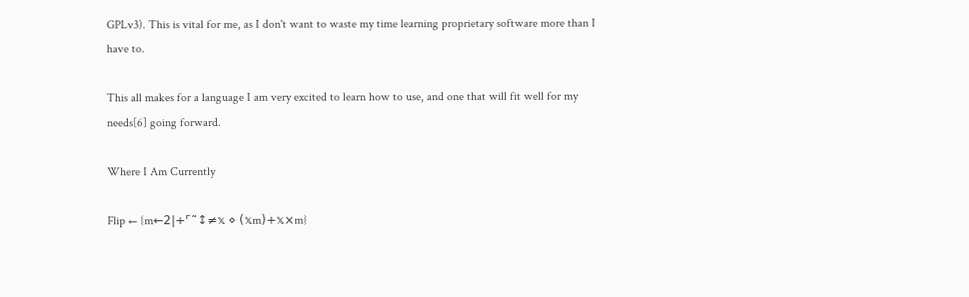GPLv3). This is vital for me, as I don't want to waste my time learning proprietary software more than I have to.

This all makes for a language I am very excited to learn how to use, and one that will fit well for my needs[6] going forward.

Where I Am Currently

Flip ← {m←2|+⌜˜↕≠𝕩 ⋄ (𝕩m)+𝕩×m}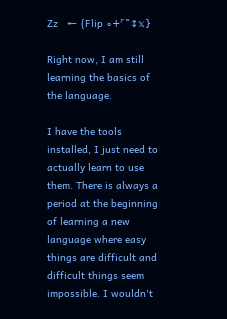Zz   ← {Flip ∘+⌜˜↕𝕩}

Right now, I am still learning the basics of the language.

I have the tools installed, I just need to actually learn to use them. There is always a period at the beginning of learning a new language where easy things are difficult and difficult things seem impossible. I wouldn't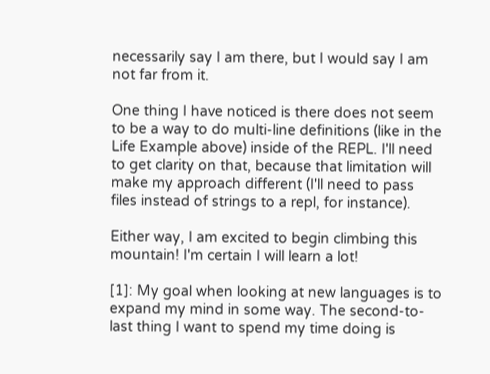necessarily say I am there, but I would say I am not far from it.

One thing I have noticed is there does not seem to be a way to do multi-line definitions (like in the Life Example above) inside of the REPL. I'll need to get clarity on that, because that limitation will make my approach different (I'll need to pass files instead of strings to a repl, for instance).

Either way, I am excited to begin climbing this mountain! I'm certain I will learn a lot!

[1]: My goal when looking at new languages is to expand my mind in some way. The second-to-last thing I want to spend my time doing is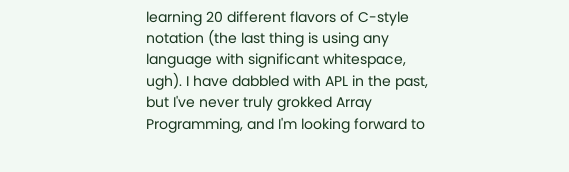learning 20 different flavors of C-style notation (the last thing is using any language with significant whitespace, ugh). I have dabbled with APL in the past, but I've never truly grokked Array Programming, and I'm looking forward to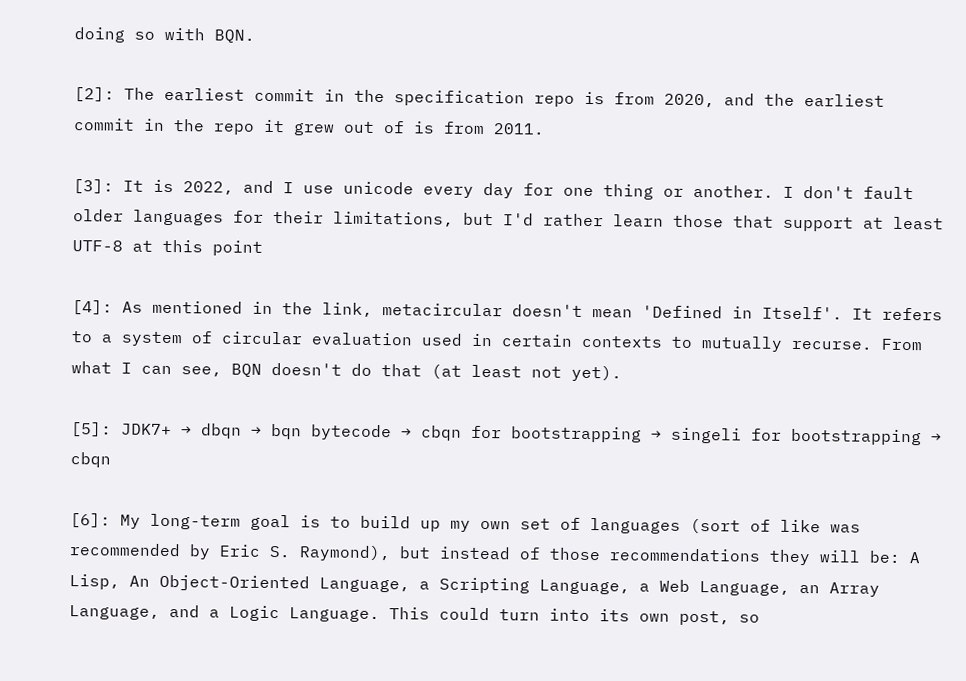doing so with BQN.

[2]: The earliest commit in the specification repo is from 2020, and the earliest commit in the repo it grew out of is from 2011.

[3]: It is 2022, and I use unicode every day for one thing or another. I don't fault older languages for their limitations, but I'd rather learn those that support at least UTF-8 at this point

[4]: As mentioned in the link, metacircular doesn't mean 'Defined in Itself'. It refers to a system of circular evaluation used in certain contexts to mutually recurse. From what I can see, BQN doesn't do that (at least not yet).

[5]: JDK7+ → dbqn → bqn bytecode → cbqn for bootstrapping → singeli for bootstrapping → cbqn

[6]: My long-term goal is to build up my own set of languages (sort of like was recommended by Eric S. Raymond), but instead of those recommendations they will be: A Lisp, An Object-Oriented Language, a Scripting Language, a Web Language, an Array Language, and a Logic Language. This could turn into its own post, so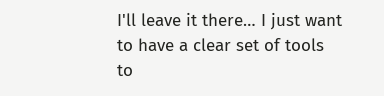I'll leave it there… I just want to have a clear set of tools to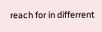reach for in differrent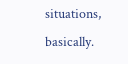situations, basically.